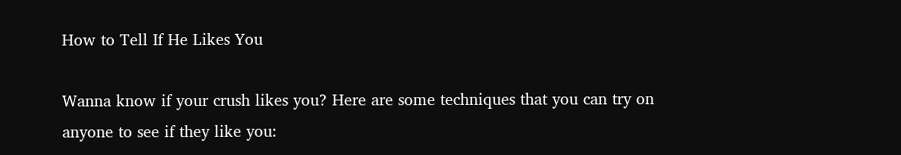How to Tell If He Likes You

Wanna know if your crush likes you? Here are some techniques that you can try on anyone to see if they like you: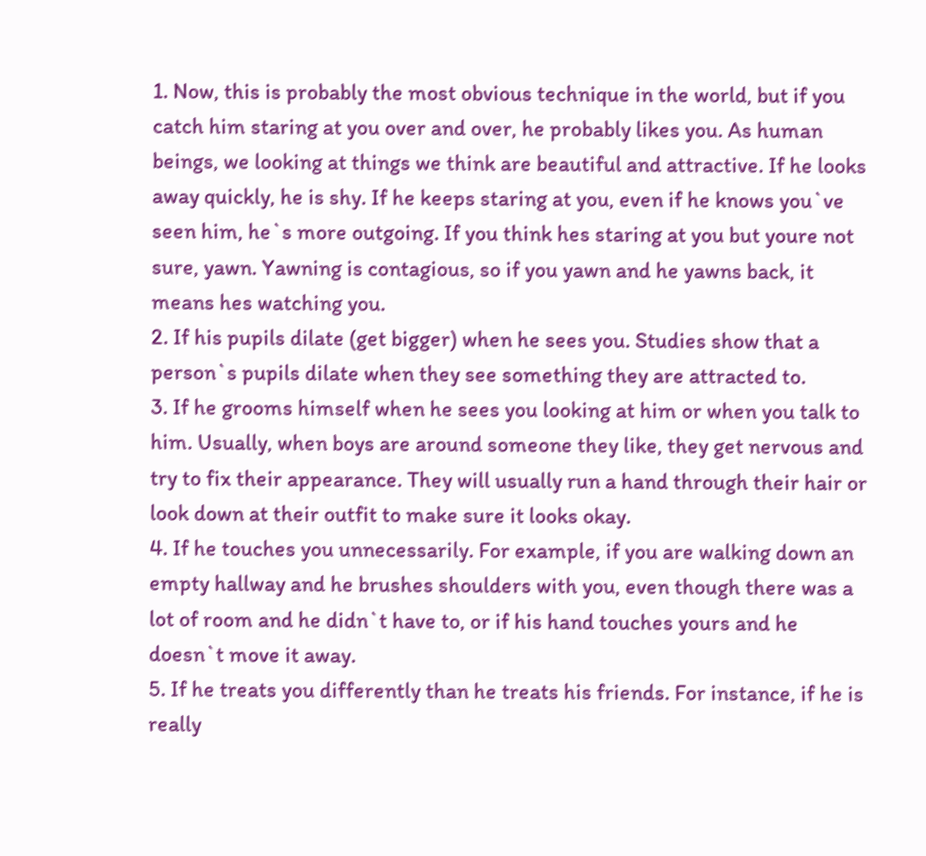1. Now, this is probably the most obvious technique in the world, but if you catch him staring at you over and over, he probably likes you. As human beings, we looking at things we think are beautiful and attractive. If he looks away quickly, he is shy. If he keeps staring at you, even if he knows you`ve seen him, he`s more outgoing. If you think hes staring at you but youre not sure, yawn. Yawning is contagious, so if you yawn and he yawns back, it means hes watching you.
2. If his pupils dilate (get bigger) when he sees you. Studies show that a person`s pupils dilate when they see something they are attracted to.
3. If he grooms himself when he sees you looking at him or when you talk to him. Usually, when boys are around someone they like, they get nervous and try to fix their appearance. They will usually run a hand through their hair or look down at their outfit to make sure it looks okay.
4. If he touches you unnecessarily. For example, if you are walking down an empty hallway and he brushes shoulders with you, even though there was a lot of room and he didn`t have to, or if his hand touches yours and he doesn`t move it away.
5. If he treats you differently than he treats his friends. For instance, if he is really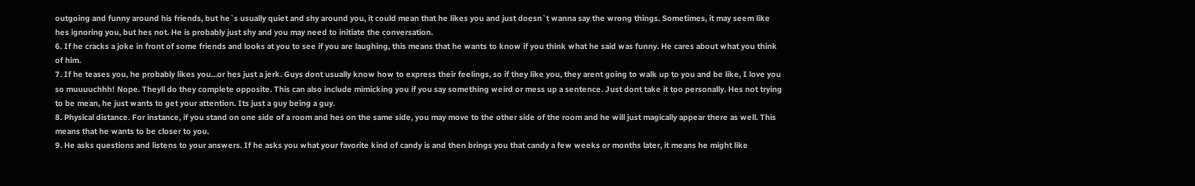outgoing and funny around his friends, but he`s usually quiet and shy around you, it could mean that he likes you and just doesn`t wanna say the wrong things. Sometimes, it may seem like hes ignoring you, but hes not. He is probably just shy and you may need to initiate the conversation.
6. If he cracks a joke in front of some friends and looks at you to see if you are laughing, this means that he wants to know if you think what he said was funny. He cares about what you think of him.
7. If he teases you, he probably likes you...or hes just a jerk. Guys dont usually know how to express their feelings, so if they like you, they arent going to walk up to you and be like, I love you so muuuuchhh! Nope. Theyll do they complete opposite. This can also include mimicking you if you say something weird or mess up a sentence. Just dont take it too personally. Hes not trying to be mean, he just wants to get your attention. Its just a guy being a guy.
8. Physical distance. For instance, if you stand on one side of a room and hes on the same side, you may move to the other side of the room and he will just magically appear there as well. This means that he wants to be closer to you.
9. He asks questions and listens to your answers. If he asks you what your favorite kind of candy is and then brings you that candy a few weeks or months later, it means he might like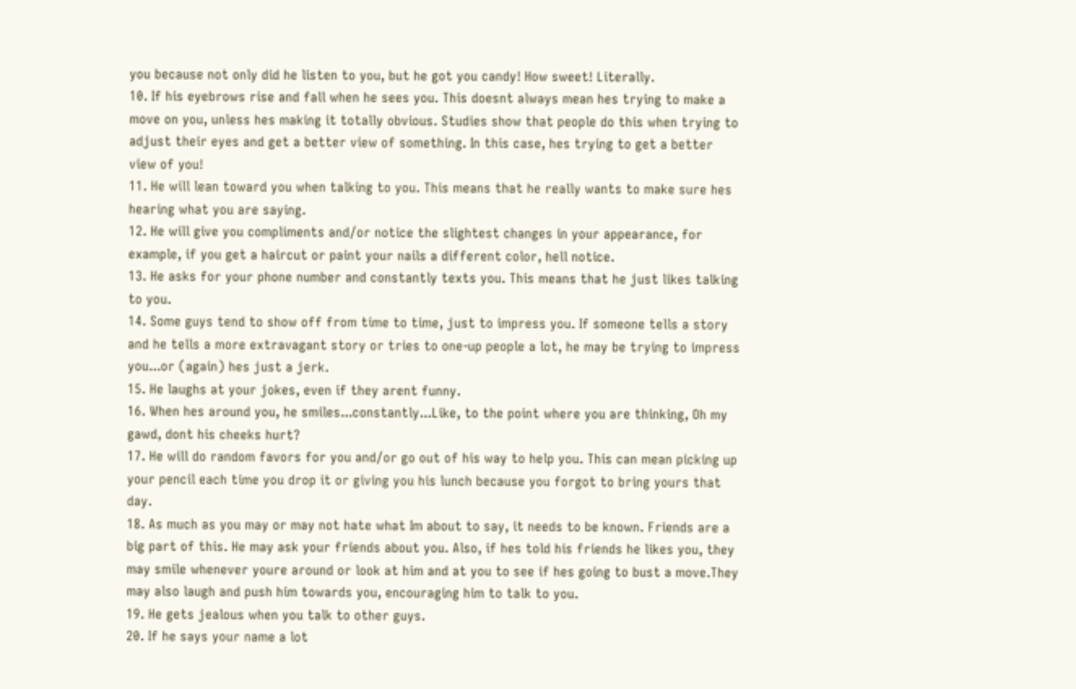you because not only did he listen to you, but he got you candy! How sweet! Literally.
10. If his eyebrows rise and fall when he sees you. This doesnt always mean hes trying to make a move on you, unless hes making it totally obvious. Studies show that people do this when trying to adjust their eyes and get a better view of something. In this case, hes trying to get a better view of you!
11. He will lean toward you when talking to you. This means that he really wants to make sure hes hearing what you are saying.
12. He will give you compliments and/or notice the slightest changes in your appearance, for example, if you get a haircut or paint your nails a different color, hell notice.
13. He asks for your phone number and constantly texts you. This means that he just likes talking to you.
14. Some guys tend to show off from time to time, just to impress you. If someone tells a story and he tells a more extravagant story or tries to one-up people a lot, he may be trying to impress you...or (again) hes just a jerk.
15. He laughs at your jokes, even if they arent funny.
16. When hes around you, he smiles...constantly...Like, to the point where you are thinking, Oh my gawd, dont his cheeks hurt?
17. He will do random favors for you and/or go out of his way to help you. This can mean picking up your pencil each time you drop it or giving you his lunch because you forgot to bring yours that day.
18. As much as you may or may not hate what Im about to say, it needs to be known. Friends are a big part of this. He may ask your friends about you. Also, if hes told his friends he likes you, they may smile whenever youre around or look at him and at you to see if hes going to bust a move.They may also laugh and push him towards you, encouraging him to talk to you.
19. He gets jealous when you talk to other guys.
20. If he says your name a lot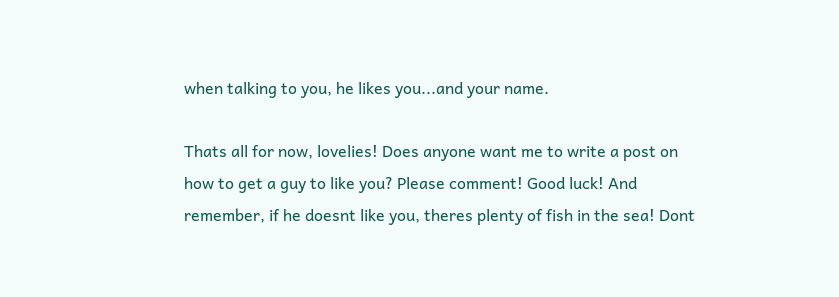when talking to you, he likes you...and your name.

Thats all for now, lovelies! Does anyone want me to write a post on how to get a guy to like you? Please comment! Good luck! And remember, if he doesnt like you, theres plenty of fish in the sea! Dont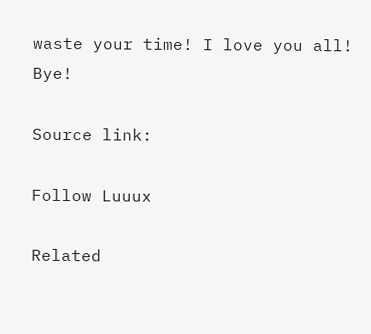waste your time! I love you all! Bye!

Source link:

Follow Luuux

Related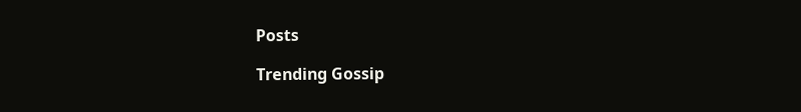Posts

Trending Gossip